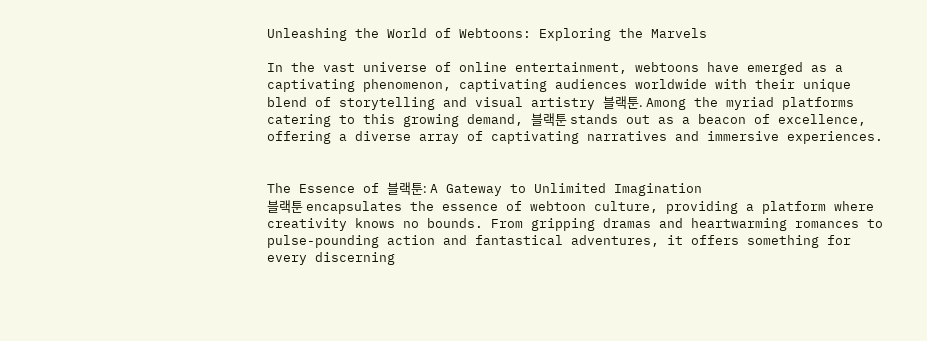Unleashing the World of Webtoons: Exploring the Marvels

In the vast universe of online entertainment, webtoons have emerged as a captivating phenomenon, captivating audiences worldwide with their unique blend of storytelling and visual artistry 블랙툰. Among the myriad platforms catering to this growing demand, 블랙툰 stands out as a beacon of excellence, offering a diverse array of captivating narratives and immersive experiences.


The Essence of 블랙툰: A Gateway to Unlimited Imagination
블랙툰 encapsulates the essence of webtoon culture, providing a platform where creativity knows no bounds. From gripping dramas and heartwarming romances to pulse-pounding action and fantastical adventures, it offers something for every discerning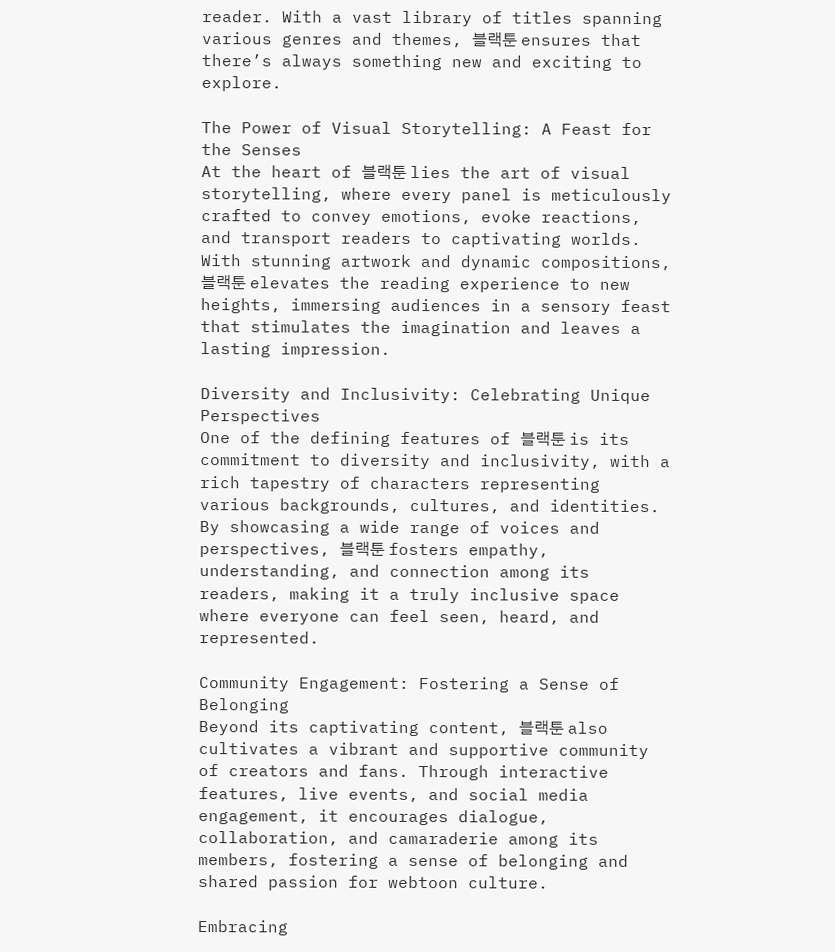reader. With a vast library of titles spanning various genres and themes, 블랙툰 ensures that there’s always something new and exciting to explore.

The Power of Visual Storytelling: A Feast for the Senses
At the heart of 블랙툰 lies the art of visual storytelling, where every panel is meticulously crafted to convey emotions, evoke reactions, and transport readers to captivating worlds. With stunning artwork and dynamic compositions, 블랙툰 elevates the reading experience to new heights, immersing audiences in a sensory feast that stimulates the imagination and leaves a lasting impression.

Diversity and Inclusivity: Celebrating Unique Perspectives
One of the defining features of 블랙툰 is its commitment to diversity and inclusivity, with a rich tapestry of characters representing various backgrounds, cultures, and identities. By showcasing a wide range of voices and perspectives, 블랙툰 fosters empathy, understanding, and connection among its readers, making it a truly inclusive space where everyone can feel seen, heard, and represented.

Community Engagement: Fostering a Sense of Belonging
Beyond its captivating content, 블랙툰 also cultivates a vibrant and supportive community of creators and fans. Through interactive features, live events, and social media engagement, it encourages dialogue, collaboration, and camaraderie among its members, fostering a sense of belonging and shared passion for webtoon culture.

Embracing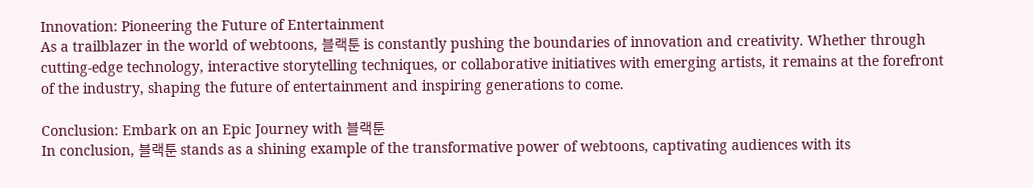Innovation: Pioneering the Future of Entertainment
As a trailblazer in the world of webtoons, 블랙툰 is constantly pushing the boundaries of innovation and creativity. Whether through cutting-edge technology, interactive storytelling techniques, or collaborative initiatives with emerging artists, it remains at the forefront of the industry, shaping the future of entertainment and inspiring generations to come.

Conclusion: Embark on an Epic Journey with 블랙툰
In conclusion, 블랙툰 stands as a shining example of the transformative power of webtoons, captivating audiences with its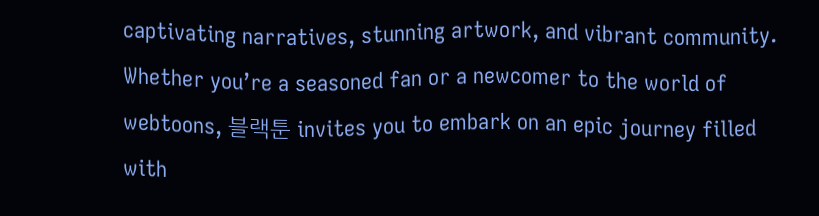captivating narratives, stunning artwork, and vibrant community. Whether you’re a seasoned fan or a newcomer to the world of webtoons, 블랙툰 invites you to embark on an epic journey filled with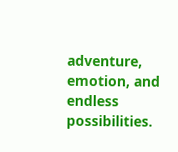adventure, emotion, and endless possibilities.